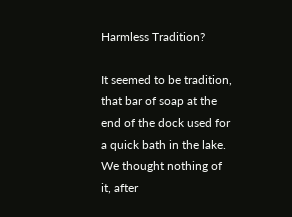Harmless Tradition?

It seemed to be tradition, that bar of soap at the end of the dock used for a quick bath in the lake.  We thought nothing of it, after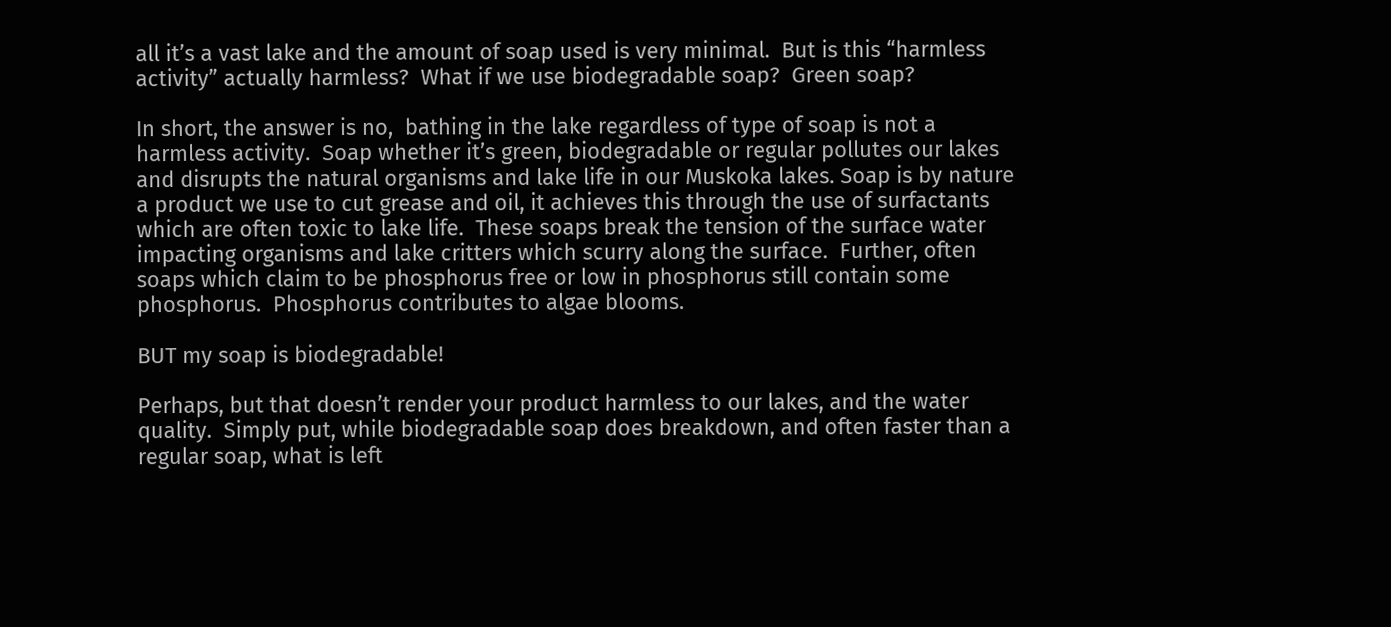all it’s a vast lake and the amount of soap used is very minimal.  But is this “harmless activity” actually harmless?  What if we use biodegradable soap?  Green soap?

In short, the answer is no,  bathing in the lake regardless of type of soap is not a harmless activity.  Soap whether it’s green, biodegradable or regular pollutes our lakes and disrupts the natural organisms and lake life in our Muskoka lakes. Soap is by nature a product we use to cut grease and oil, it achieves this through the use of surfactants which are often toxic to lake life.  These soaps break the tension of the surface water impacting organisms and lake critters which scurry along the surface.  Further, often soaps which claim to be phosphorus free or low in phosphorus still contain some phosphorus.  Phosphorus contributes to algae blooms.

BUT my soap is biodegradable!

Perhaps, but that doesn’t render your product harmless to our lakes, and the water quality.  Simply put, while biodegradable soap does breakdown, and often faster than a regular soap, what is left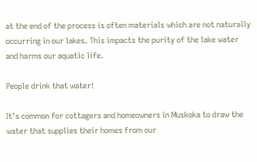at the end of the process is often materials which are not naturally occurring in our lakes. This impacts the purity of the lake water and harms our aquatic life.

People drink that water!

It’s common for cottagers and homeowners in Muskoka to draw the water that supplies their homes from our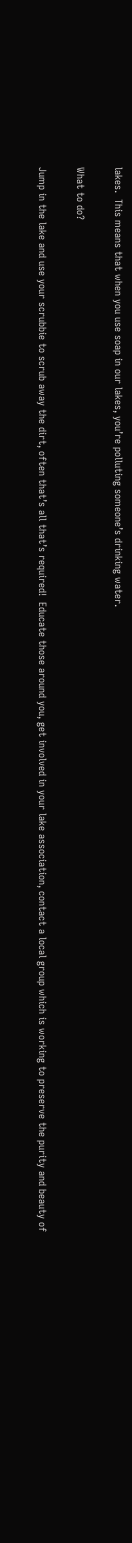lakes.  This means that when you use soap in our lakes, you’re polluting someone’s drinking water.

What to do?

Jump in the lake and use your scrubbie to scrub away the dirt, often that’s all that’s required!  Educate those around you, get involved in your lake association, contact a local group which is working to preserve the purity and beauty of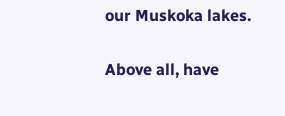our Muskoka lakes.

Above all, have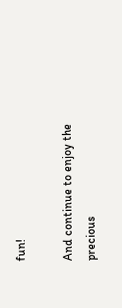fun!

And continue to enjoy the precious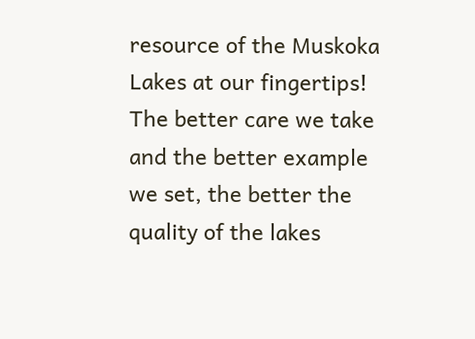resource of the Muskoka Lakes at our fingertips!  The better care we take and the better example we set, the better the quality of the lakes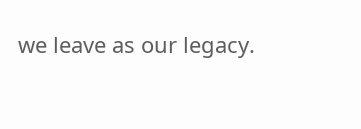we leave as our legacy.